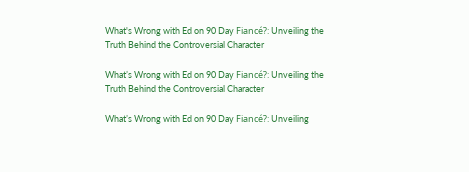What's Wrong with Ed on 90 Day Fiancé?: Unveiling the Truth Behind the Controversial Character

What’s Wrong with Ed on 90 Day Fiancé?: Unveiling the Truth Behind the Controversial Character

What’s Wrong with Ed on 90 Day Fiancé?: Unveiling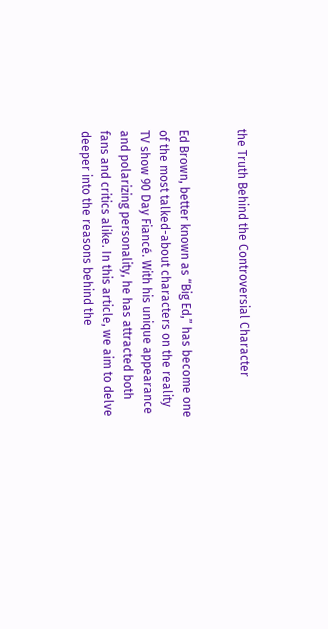the Truth Behind the Controversial Character


Ed Brown, better known as “Big Ed,” has become one of the most talked-about characters on the reality TV show 90 Day Fiancé. With his unique appearance and polarizing personality, he has attracted both fans and critics alike. In this article, we aim to delve deeper into the reasons behind the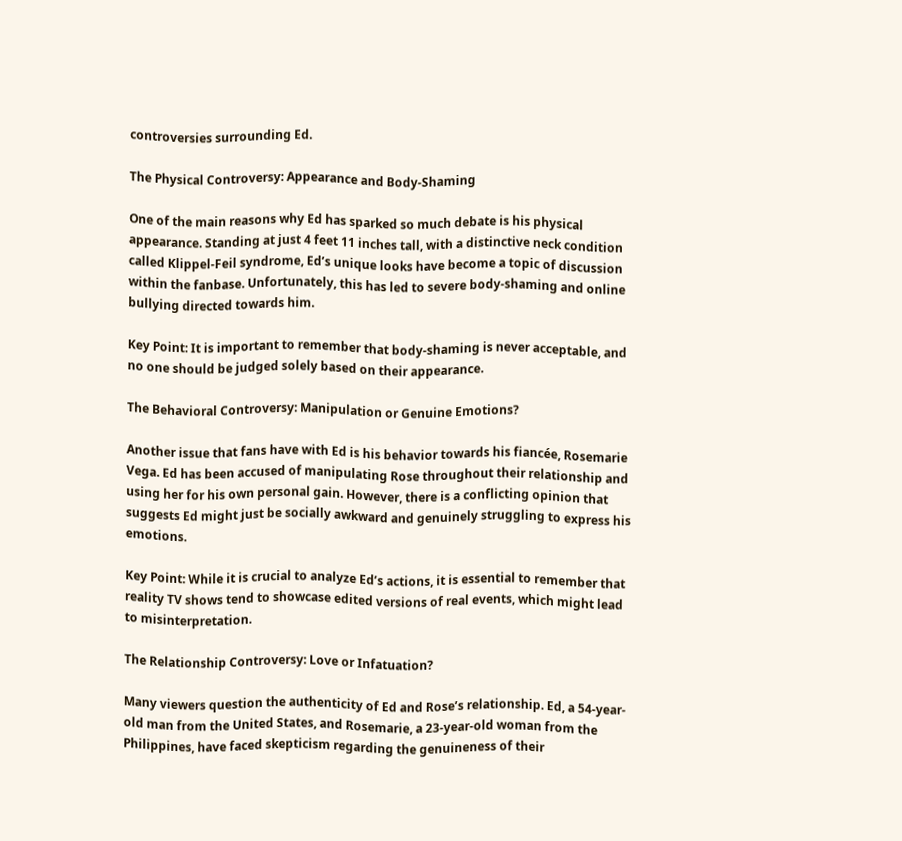controversies surrounding Ed.

The Physical Controversy: Appearance and Body-Shaming

One of the main reasons why Ed has sparked so much debate is his physical appearance. Standing at just 4 feet 11 inches tall, with a distinctive neck condition called Klippel-Feil syndrome, Ed’s unique looks have become a topic of discussion within the fanbase. Unfortunately, this has led to severe body-shaming and online bullying directed towards him.

Key Point: It is important to remember that body-shaming is never acceptable, and no one should be judged solely based on their appearance.

The Behavioral Controversy: Manipulation or Genuine Emotions?

Another issue that fans have with Ed is his behavior towards his fiancée, Rosemarie Vega. Ed has been accused of manipulating Rose throughout their relationship and using her for his own personal gain. However, there is a conflicting opinion that suggests Ed might just be socially awkward and genuinely struggling to express his emotions.

Key Point: While it is crucial to analyze Ed’s actions, it is essential to remember that reality TV shows tend to showcase edited versions of real events, which might lead to misinterpretation.

The Relationship Controversy: Love or Infatuation?

Many viewers question the authenticity of Ed and Rose’s relationship. Ed, a 54-year-old man from the United States, and Rosemarie, a 23-year-old woman from the Philippines, have faced skepticism regarding the genuineness of their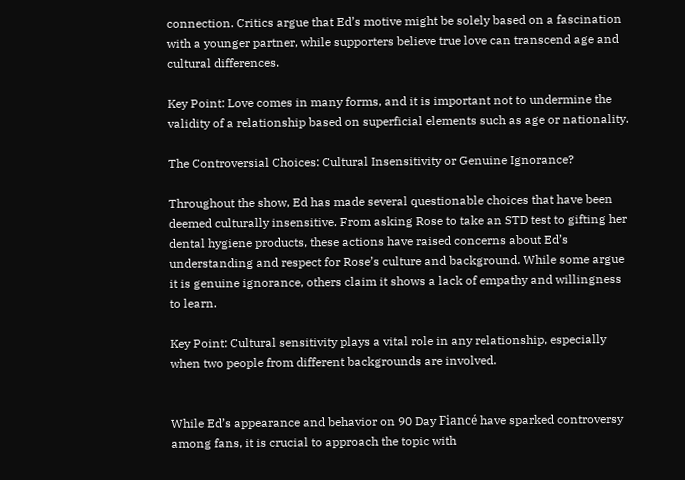connection. Critics argue that Ed’s motive might be solely based on a fascination with a younger partner, while supporters believe true love can transcend age and cultural differences.

Key Point: Love comes in many forms, and it is important not to undermine the validity of a relationship based on superficial elements such as age or nationality.

The Controversial Choices: Cultural Insensitivity or Genuine Ignorance?

Throughout the show, Ed has made several questionable choices that have been deemed culturally insensitive. From asking Rose to take an STD test to gifting her dental hygiene products, these actions have raised concerns about Ed’s understanding and respect for Rose’s culture and background. While some argue it is genuine ignorance, others claim it shows a lack of empathy and willingness to learn.

Key Point: Cultural sensitivity plays a vital role in any relationship, especially when two people from different backgrounds are involved.


While Ed’s appearance and behavior on 90 Day Fiancé have sparked controversy among fans, it is crucial to approach the topic with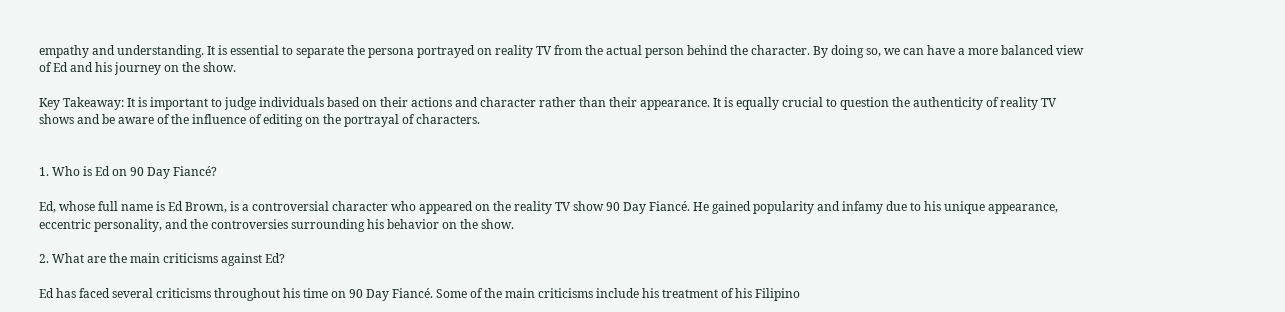empathy and understanding. It is essential to separate the persona portrayed on reality TV from the actual person behind the character. By doing so, we can have a more balanced view of Ed and his journey on the show.

Key Takeaway: It is important to judge individuals based on their actions and character rather than their appearance. It is equally crucial to question the authenticity of reality TV shows and be aware of the influence of editing on the portrayal of characters.


1. Who is Ed on 90 Day Fiancé?

Ed, whose full name is Ed Brown, is a controversial character who appeared on the reality TV show 90 Day Fiancé. He gained popularity and infamy due to his unique appearance, eccentric personality, and the controversies surrounding his behavior on the show.

2. What are the main criticisms against Ed?

Ed has faced several criticisms throughout his time on 90 Day Fiancé. Some of the main criticisms include his treatment of his Filipino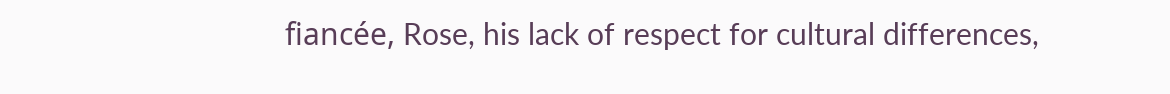fiancée, Rose, his lack of respect for cultural differences,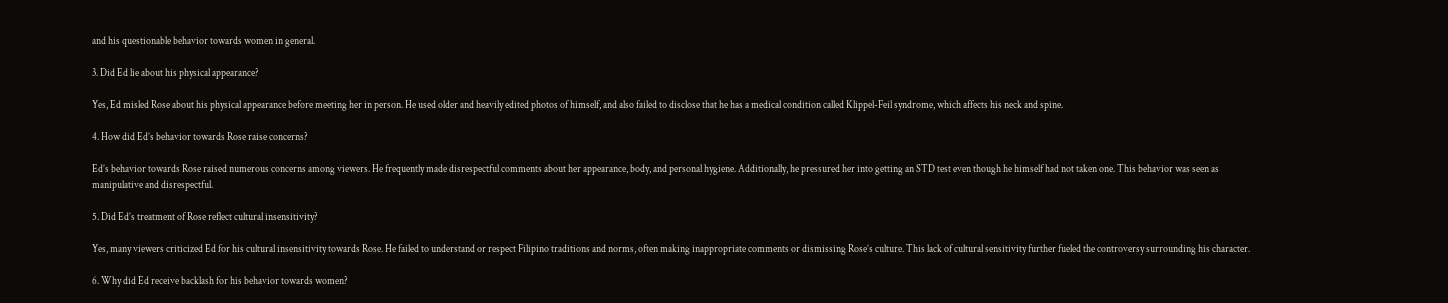and his questionable behavior towards women in general.

3. Did Ed lie about his physical appearance?

Yes, Ed misled Rose about his physical appearance before meeting her in person. He used older and heavily edited photos of himself, and also failed to disclose that he has a medical condition called Klippel-Feil syndrome, which affects his neck and spine.

4. How did Ed’s behavior towards Rose raise concerns?

Ed’s behavior towards Rose raised numerous concerns among viewers. He frequently made disrespectful comments about her appearance, body, and personal hygiene. Additionally, he pressured her into getting an STD test even though he himself had not taken one. This behavior was seen as manipulative and disrespectful.

5. Did Ed’s treatment of Rose reflect cultural insensitivity?

Yes, many viewers criticized Ed for his cultural insensitivity towards Rose. He failed to understand or respect Filipino traditions and norms, often making inappropriate comments or dismissing Rose’s culture. This lack of cultural sensitivity further fueled the controversy surrounding his character.

6. Why did Ed receive backlash for his behavior towards women?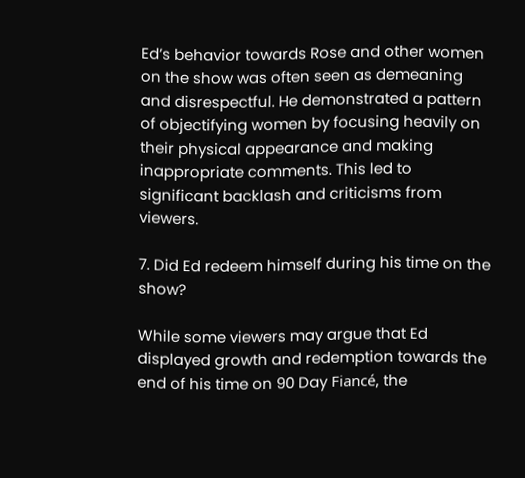Ed’s behavior towards Rose and other women on the show was often seen as demeaning and disrespectful. He demonstrated a pattern of objectifying women by focusing heavily on their physical appearance and making inappropriate comments. This led to significant backlash and criticisms from viewers.

7. Did Ed redeem himself during his time on the show?

While some viewers may argue that Ed displayed growth and redemption towards the end of his time on 90 Day Fiancé, the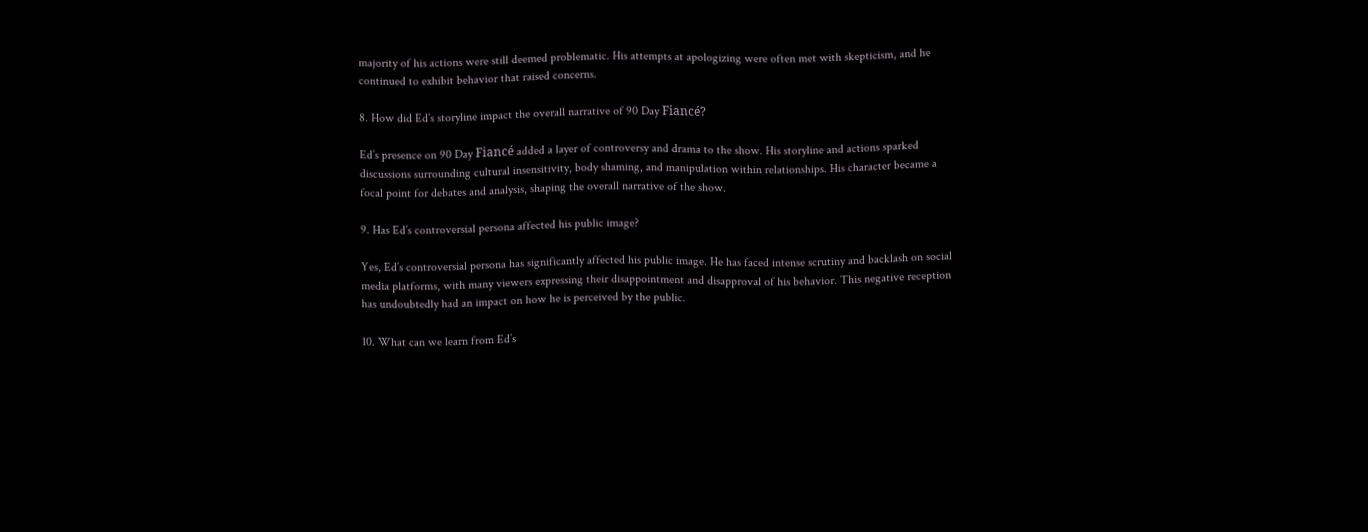majority of his actions were still deemed problematic. His attempts at apologizing were often met with skepticism, and he continued to exhibit behavior that raised concerns.

8. How did Ed’s storyline impact the overall narrative of 90 Day Fiancé?

Ed’s presence on 90 Day Fiancé added a layer of controversy and drama to the show. His storyline and actions sparked discussions surrounding cultural insensitivity, body shaming, and manipulation within relationships. His character became a focal point for debates and analysis, shaping the overall narrative of the show.

9. Has Ed’s controversial persona affected his public image?

Yes, Ed’s controversial persona has significantly affected his public image. He has faced intense scrutiny and backlash on social media platforms, with many viewers expressing their disappointment and disapproval of his behavior. This negative reception has undoubtedly had an impact on how he is perceived by the public.

10. What can we learn from Ed’s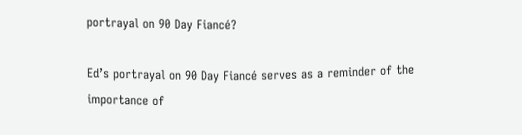portrayal on 90 Day Fiancé?

Ed’s portrayal on 90 Day Fiancé serves as a reminder of the importance of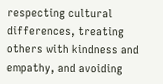respecting cultural differences, treating others with kindness and empathy, and avoiding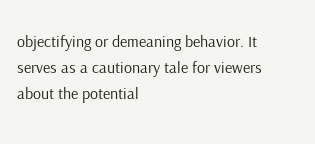objectifying or demeaning behavior. It serves as a cautionary tale for viewers about the potential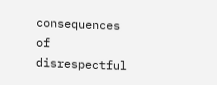consequences of disrespectful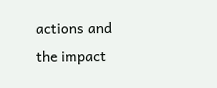actions and the impact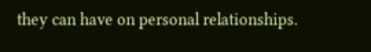they can have on personal relationships.